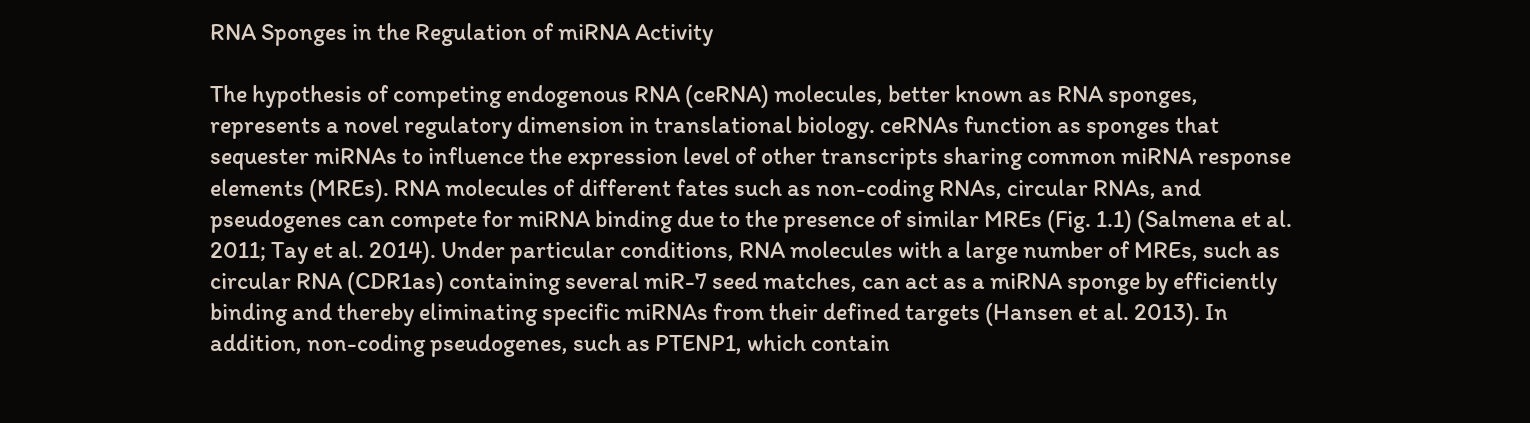RNA Sponges in the Regulation of miRNA Activity

The hypothesis of competing endogenous RNA (ceRNA) molecules, better known as RNA sponges, represents a novel regulatory dimension in translational biology. ceRNAs function as sponges that sequester miRNAs to influence the expression level of other transcripts sharing common miRNA response elements (MREs). RNA molecules of different fates such as non-coding RNAs, circular RNAs, and pseudogenes can compete for miRNA binding due to the presence of similar MREs (Fig. 1.1) (Salmena et al. 2011; Tay et al. 2014). Under particular conditions, RNA molecules with a large number of MREs, such as circular RNA (CDR1as) containing several miR-7 seed matches, can act as a miRNA sponge by efficiently binding and thereby eliminating specific miRNAs from their defined targets (Hansen et al. 2013). In addition, non-coding pseudogenes, such as PTENP1, which contain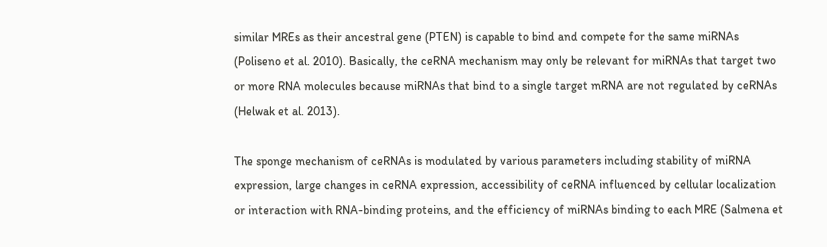similar MREs as their ancestral gene (PTEN) is capable to bind and compete for the same miRNAs (Poliseno et al. 2010). Basically, the ceRNA mechanism may only be relevant for miRNAs that target two or more RNA molecules because miRNAs that bind to a single target mRNA are not regulated by ceRNAs (Helwak et al. 2013).

The sponge mechanism of ceRNAs is modulated by various parameters including stability of miRNA expression, large changes in ceRNA expression, accessibility of ceRNA influenced by cellular localization or interaction with RNA-binding proteins, and the efficiency of miRNAs binding to each MRE (Salmena et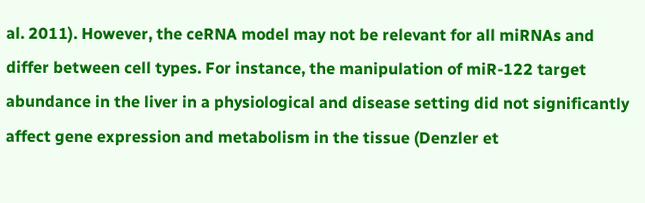al. 2011). However, the ceRNA model may not be relevant for all miRNAs and differ between cell types. For instance, the manipulation of miR-122 target abundance in the liver in a physiological and disease setting did not significantly affect gene expression and metabolism in the tissue (Denzler et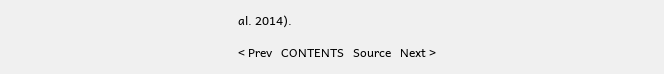al. 2014).

< Prev   CONTENTS   Source   Next >